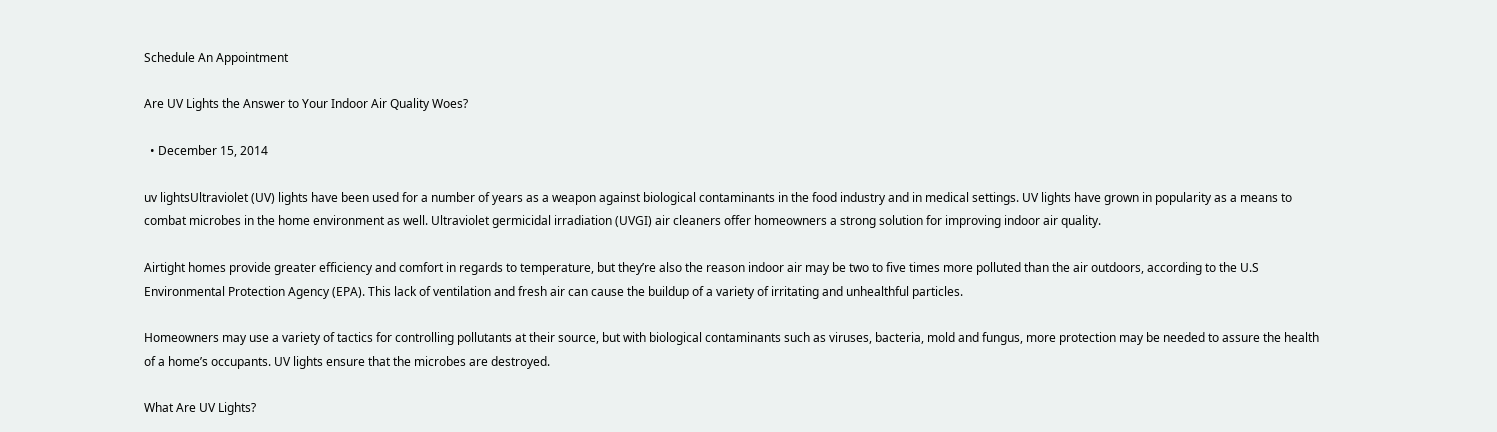Schedule An Appointment

Are UV Lights the Answer to Your Indoor Air Quality Woes?

  • December 15, 2014

uv lightsUltraviolet (UV) lights have been used for a number of years as a weapon against biological contaminants in the food industry and in medical settings. UV lights have grown in popularity as a means to combat microbes in the home environment as well. Ultraviolet germicidal irradiation (UVGI) air cleaners offer homeowners a strong solution for improving indoor air quality.

Airtight homes provide greater efficiency and comfort in regards to temperature, but they’re also the reason indoor air may be two to five times more polluted than the air outdoors, according to the U.S Environmental Protection Agency (EPA). This lack of ventilation and fresh air can cause the buildup of a variety of irritating and unhealthful particles.

Homeowners may use a variety of tactics for controlling pollutants at their source, but with biological contaminants such as viruses, bacteria, mold and fungus, more protection may be needed to assure the health of a home’s occupants. UV lights ensure that the microbes are destroyed.

What Are UV Lights?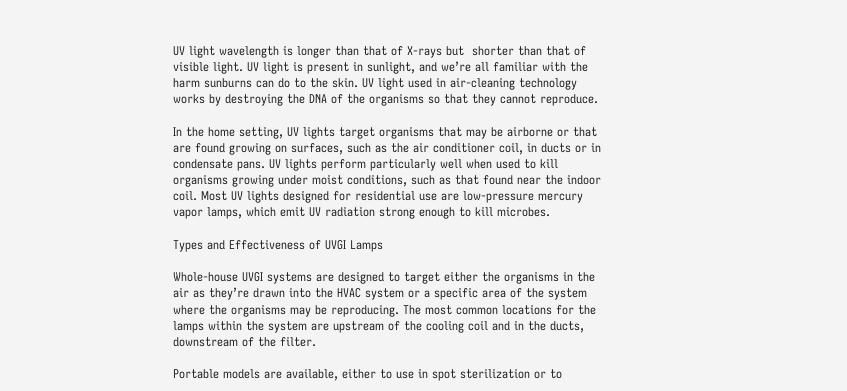UV light wavelength is longer than that of X-rays but  shorter than that of visible light. UV light is present in sunlight, and we’re all familiar with the harm sunburns can do to the skin. UV light used in air-cleaning technology works by destroying the DNA of the organisms so that they cannot reproduce.

In the home setting, UV lights target organisms that may be airborne or that are found growing on surfaces, such as the air conditioner coil, in ducts or in condensate pans. UV lights perform particularly well when used to kill organisms growing under moist conditions, such as that found near the indoor coil. Most UV lights designed for residential use are low-pressure mercury vapor lamps, which emit UV radiation strong enough to kill microbes.

Types and Effectiveness of UVGI Lamps

Whole-house UVGI systems are designed to target either the organisms in the air as they’re drawn into the HVAC system or a specific area of the system where the organisms may be reproducing. The most common locations for the lamps within the system are upstream of the cooling coil and in the ducts, downstream of the filter.

Portable models are available, either to use in spot sterilization or to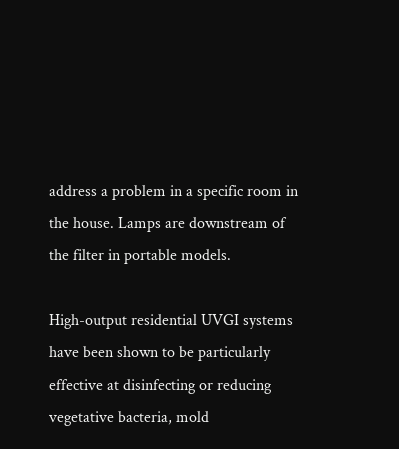address a problem in a specific room in the house. Lamps are downstream of the filter in portable models.

High-output residential UVGI systems have been shown to be particularly effective at disinfecting or reducing vegetative bacteria, mold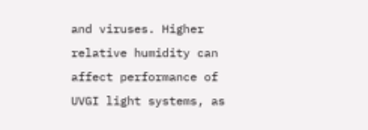and viruses. Higher relative humidity can affect performance of UVGI light systems, as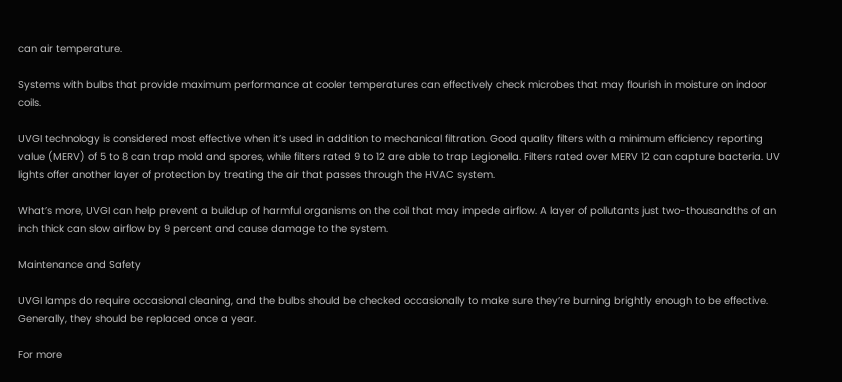can air temperature.

Systems with bulbs that provide maximum performance at cooler temperatures can effectively check microbes that may flourish in moisture on indoor coils.

UVGI technology is considered most effective when it’s used in addition to mechanical filtration. Good quality filters with a minimum efficiency reporting value (MERV) of 5 to 8 can trap mold and spores, while filters rated 9 to 12 are able to trap Legionella. Filters rated over MERV 12 can capture bacteria. UV lights offer another layer of protection by treating the air that passes through the HVAC system.

What’s more, UVGI can help prevent a buildup of harmful organisms on the coil that may impede airflow. A layer of pollutants just two-thousandths of an inch thick can slow airflow by 9 percent and cause damage to the system.

Maintenance and Safety

UVGI lamps do require occasional cleaning, and the bulbs should be checked occasionally to make sure they’re burning brightly enough to be effective. Generally, they should be replaced once a year.

For more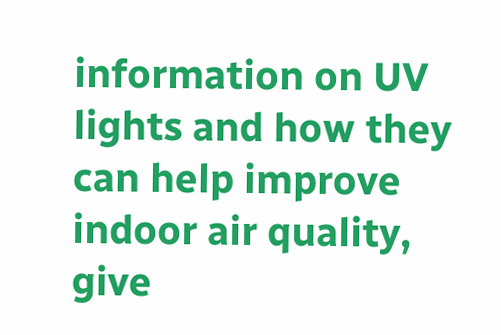information on UV lights and how they can help improve indoor air quality, give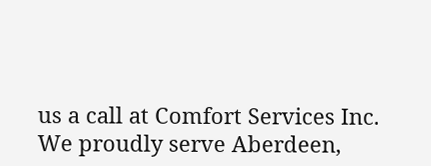us a call at Comfort Services Inc. We proudly serve Aberdeen,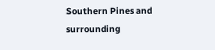Southern Pines and surrounding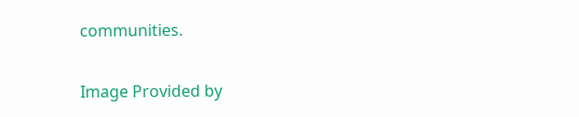communities.

Image Provided by